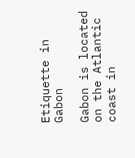Etiquette in Gabon

Gabon is located on the Atlantic coast in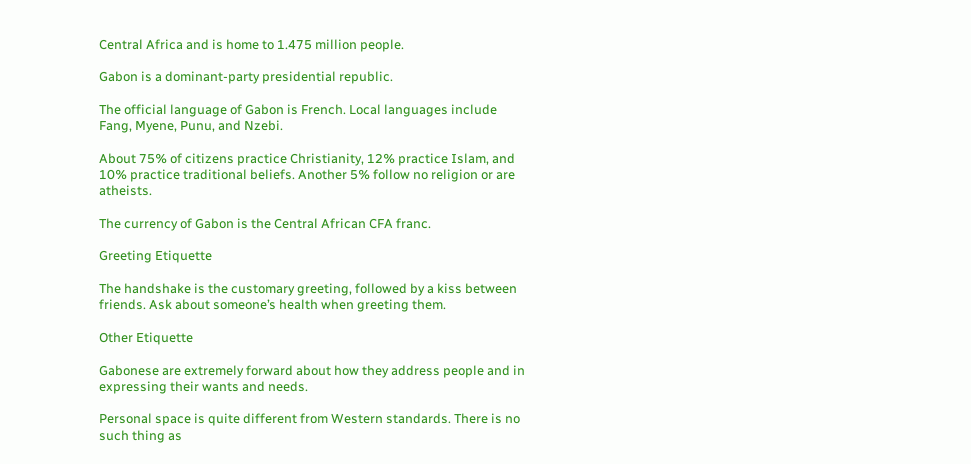Central Africa and is home to 1.475 million people.

Gabon is a dominant-party presidential republic.

The official language of Gabon is French. Local languages include Fang, Myene, Punu, and Nzebi.

About 75% of citizens practice Christianity, 12% practice Islam, and 10% practice traditional beliefs. Another 5% follow no religion or are atheists.

The currency of Gabon is the Central African CFA franc.

Greeting Etiquette

The handshake is the customary greeting, followed by a kiss between friends. Ask about someone’s health when greeting them.

Other Etiquette

Gabonese are extremely forward about how they address people and in expressing their wants and needs.

Personal space is quite different from Western standards. There is no such thing as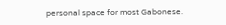personal space for most Gabonese.